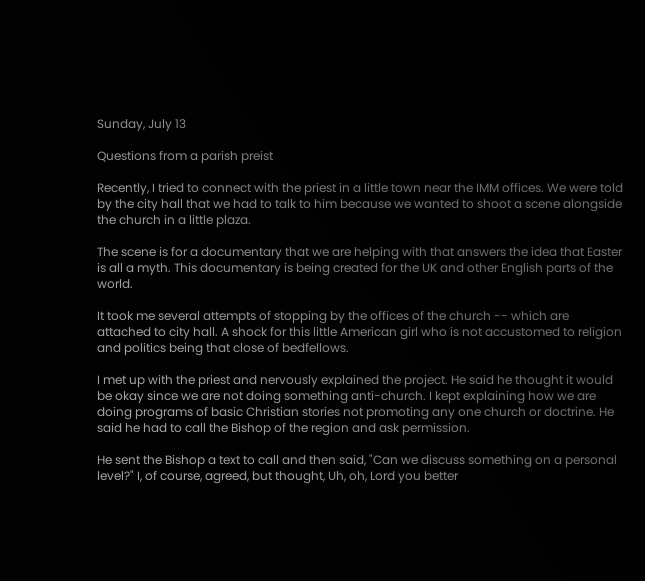Sunday, July 13

Questions from a parish preist

Recently, I tried to connect with the priest in a little town near the IMM offices. We were told by the city hall that we had to talk to him because we wanted to shoot a scene alongside the church in a little plaza.

The scene is for a documentary that we are helping with that answers the idea that Easter is all a myth. This documentary is being created for the UK and other English parts of the world.

It took me several attempts of stopping by the offices of the church -- which are attached to city hall. A shock for this little American girl who is not accustomed to religion and politics being that close of bedfellows.

I met up with the priest and nervously explained the project. He said he thought it would be okay since we are not doing something anti-church. I kept explaining how we are doing programs of basic Christian stories not promoting any one church or doctrine. He said he had to call the Bishop of the region and ask permission.

He sent the Bishop a text to call and then said, "Can we discuss something on a personal level?" I, of course, agreed, but thought, Uh, oh, Lord you better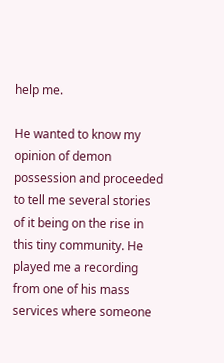help me.

He wanted to know my opinion of demon possession and proceeded to tell me several stories of it being on the rise in this tiny community. He played me a recording from one of his mass services where someone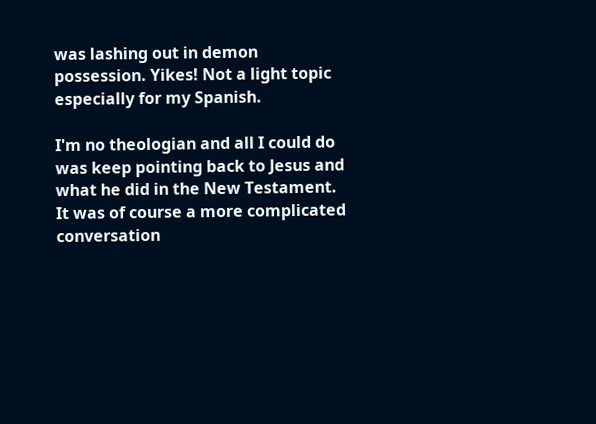was lashing out in demon possession. Yikes! Not a light topic especially for my Spanish.

I'm no theologian and all I could do was keep pointing back to Jesus and what he did in the New Testament. It was of course a more complicated conversation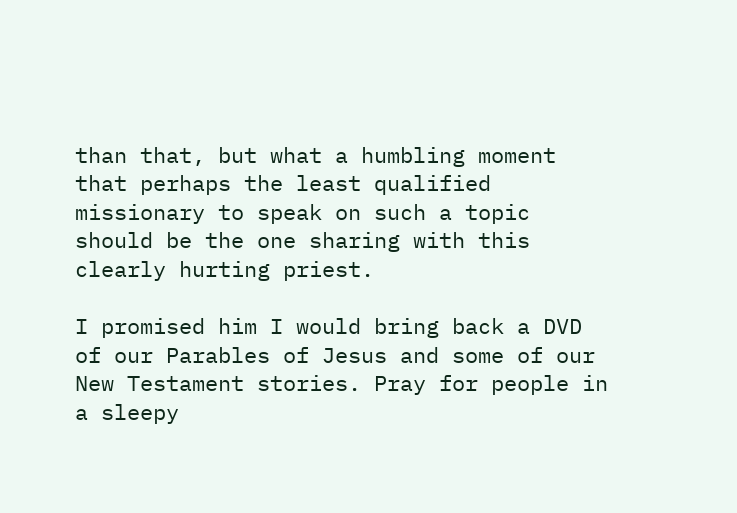than that, but what a humbling moment that perhaps the least qualified missionary to speak on such a topic should be the one sharing with this clearly hurting priest.

I promised him I would bring back a DVD of our Parables of Jesus and some of our New Testament stories. Pray for people in a sleepy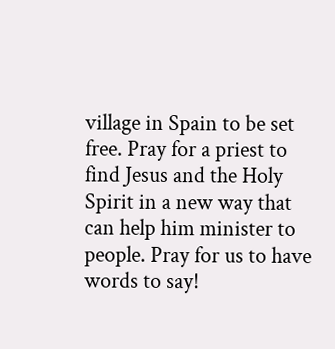village in Spain to be set free. Pray for a priest to find Jesus and the Holy Spirit in a new way that can help him minister to people. Pray for us to have words to say!